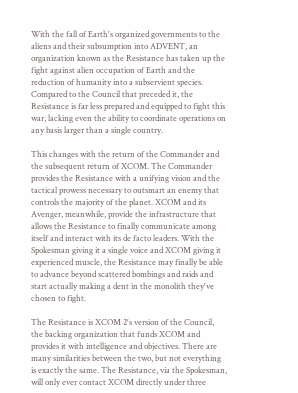With the fall of Earth's organized governments to the aliens and their subsumption into ADVENT, an organization known as the Resistance has taken up the fight against alien occupation of Earth and the reduction of humanity into a subservient species. Compared to the Council that preceded it, the Resistance is far less prepared and equipped to fight this war, lacking even the ability to coordinate operations on any basis larger than a single country.

This changes with the return of the Commander and the subsequent return of XCOM. The Commander provides the Resistance with a unifying vision and the tactical prowess necessary to outsmart an enemy that controls the majority of the planet. XCOM and its Avenger, meanwhile, provide the infrastructure that allows the Resistance to finally communicate among itself and interact with its de facto leaders. With the Spokesman giving it a single voice and XCOM giving it experienced muscle, the Resistance may finally be able to advance beyond scattered bombings and raids and start actually making a dent in the monolith they've chosen to fight.

The Resistance is XCOM 2's version of the Council, the backing organization that funds XCOM and provides it with intelligence and objectives. There are many similarities between the two, but not everything is exactly the same. The Resistance, via the Spokesman, will only ever contact XCOM directly under three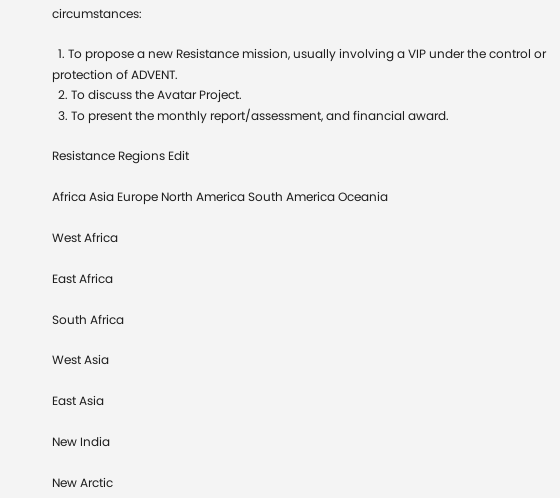circumstances:

  1. To propose a new Resistance mission, usually involving a VIP under the control or protection of ADVENT.
  2. To discuss the Avatar Project.
  3. To present the monthly report/assessment, and financial award.

Resistance Regions Edit

Africa Asia Europe North America South America Oceania

West Africa

East Africa

South Africa

West Asia

East Asia

New India

New Arctic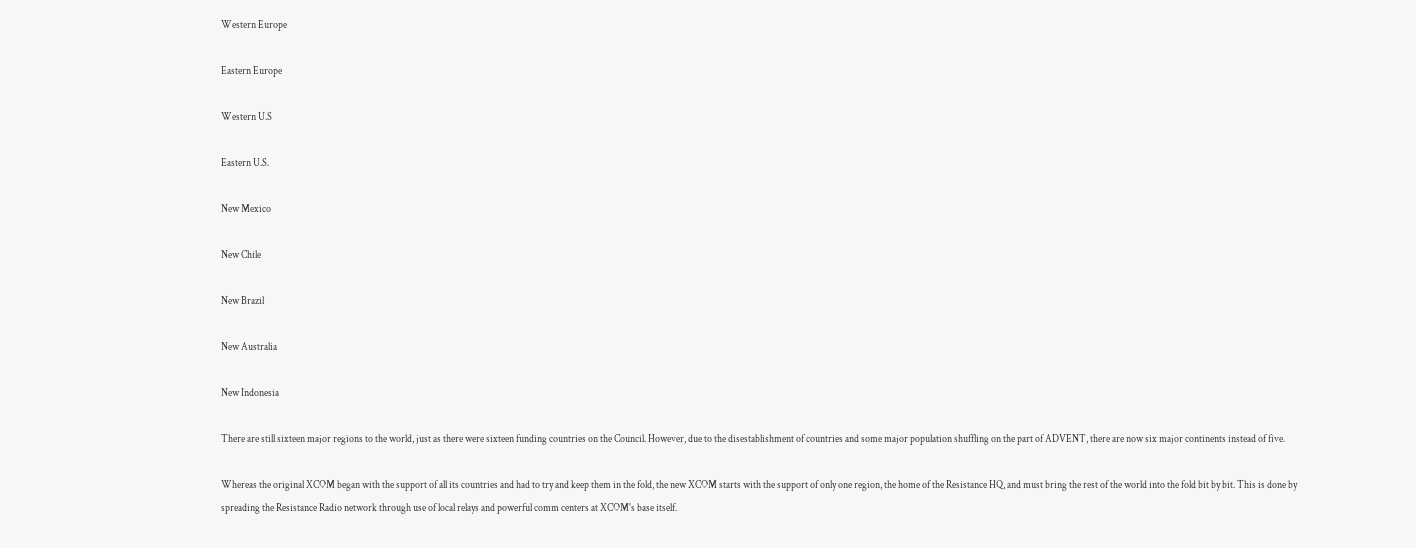Western Europe

Eastern Europe

Western U.S

Eastern U.S.

New Mexico

New Chile

New Brazil

New Australia

New Indonesia

There are still sixteen major regions to the world, just as there were sixteen funding countries on the Council. However, due to the disestablishment of countries and some major population shuffling on the part of ADVENT, there are now six major continents instead of five.

Whereas the original XCOM began with the support of all its countries and had to try and keep them in the fold, the new XCOM starts with the support of only one region, the home of the Resistance HQ, and must bring the rest of the world into the fold bit by bit. This is done by spreading the Resistance Radio network through use of local relays and powerful comm centers at XCOM's base itself.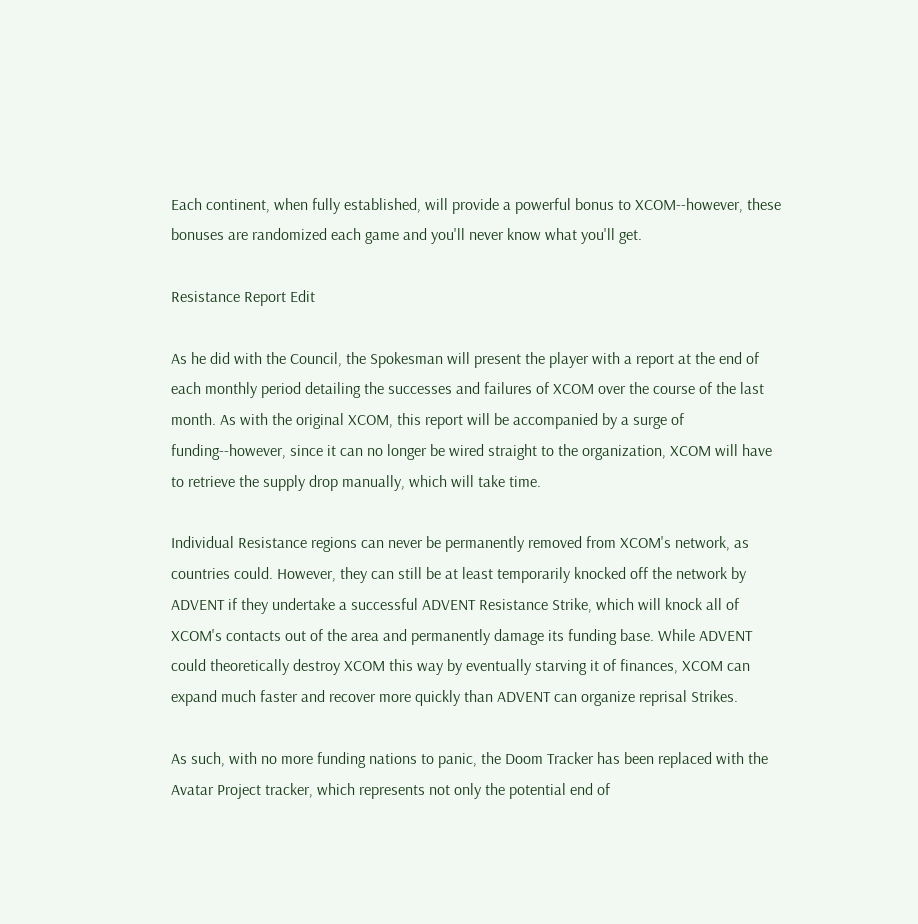Each continent, when fully established, will provide a powerful bonus to XCOM--however, these bonuses are randomized each game and you'll never know what you'll get.

Resistance Report Edit

As he did with the Council, the Spokesman will present the player with a report at the end of each monthly period detailing the successes and failures of XCOM over the course of the last month. As with the original XCOM, this report will be accompanied by a surge of funding--however, since it can no longer be wired straight to the organization, XCOM will have to retrieve the supply drop manually, which will take time.

Individual Resistance regions can never be permanently removed from XCOM's network, as countries could. However, they can still be at least temporarily knocked off the network by ADVENT if they undertake a successful ADVENT Resistance Strike, which will knock all of XCOM's contacts out of the area and permanently damage its funding base. While ADVENT could theoretically destroy XCOM this way by eventually starving it of finances, XCOM can expand much faster and recover more quickly than ADVENT can organize reprisal Strikes.

As such, with no more funding nations to panic, the Doom Tracker has been replaced with the Avatar Project tracker, which represents not only the potential end of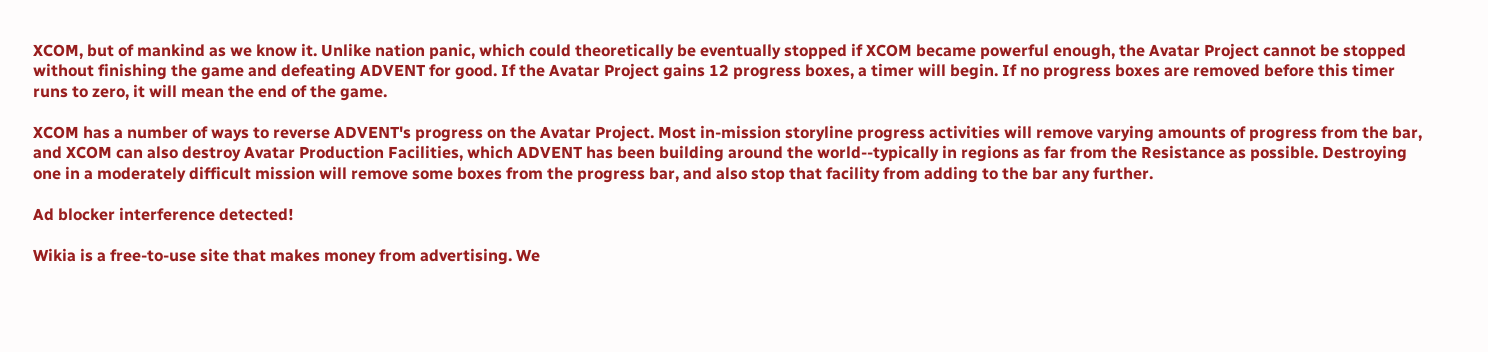XCOM, but of mankind as we know it. Unlike nation panic, which could theoretically be eventually stopped if XCOM became powerful enough, the Avatar Project cannot be stopped without finishing the game and defeating ADVENT for good. If the Avatar Project gains 12 progress boxes, a timer will begin. If no progress boxes are removed before this timer runs to zero, it will mean the end of the game.

XCOM has a number of ways to reverse ADVENT's progress on the Avatar Project. Most in-mission storyline progress activities will remove varying amounts of progress from the bar, and XCOM can also destroy Avatar Production Facilities, which ADVENT has been building around the world--typically in regions as far from the Resistance as possible. Destroying one in a moderately difficult mission will remove some boxes from the progress bar, and also stop that facility from adding to the bar any further.

Ad blocker interference detected!

Wikia is a free-to-use site that makes money from advertising. We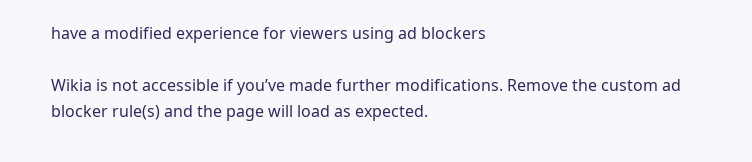have a modified experience for viewers using ad blockers

Wikia is not accessible if you’ve made further modifications. Remove the custom ad blocker rule(s) and the page will load as expected.